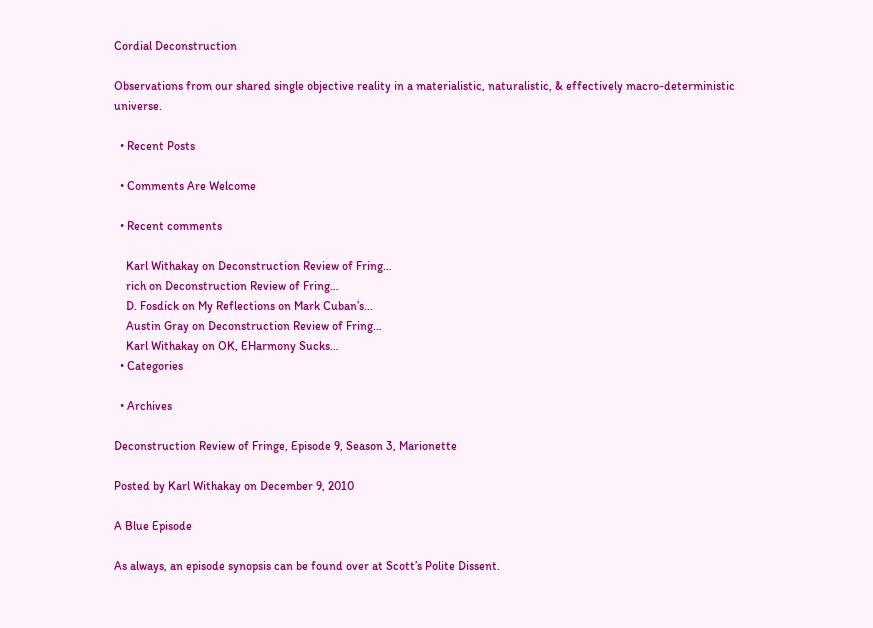Cordial Deconstruction

Observations from our shared single objective reality in a materialistic, naturalistic, & effectively macro-deterministic universe.

  • Recent Posts

  • Comments Are Welcome

  • Recent comments

    Karl Withakay on Deconstruction Review of Fring…
    rich on Deconstruction Review of Fring…
    D. Fosdick on My Reflections on Mark Cuban’s…
    Austin Gray on Deconstruction Review of Fring…
    Karl Withakay on OK, EHarmony Sucks…
  • Categories

  • Archives

Deconstruction Review of Fringe, Episode 9, Season 3, Marionette

Posted by Karl Withakay on December 9, 2010

A Blue Episode

As always, an episode synopsis can be found over at Scott’s Polite Dissent.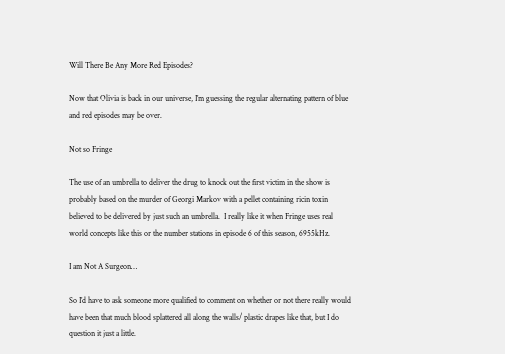Will There Be Any More Red Episodes?

Now that Olivia is back in our universe, I’m guessing the regular alternating pattern of blue and red episodes may be over.

Not so Fringe

The use of an umbrella to deliver the drug to knock out the first victim in the show is probably based on the murder of Georgi Markov with a pellet containing ricin toxin believed to be delivered by just such an umbrella.  I really like it when Fringe uses real world concepts like this or the number stations in episode 6 of this season, 6955kHz.

I am Not A Surgeon…

So I’d have to ask someone more qualified to comment on whether or not there really would have been that much blood splattered all along the walls/ plastic drapes like that, but I do question it just a little.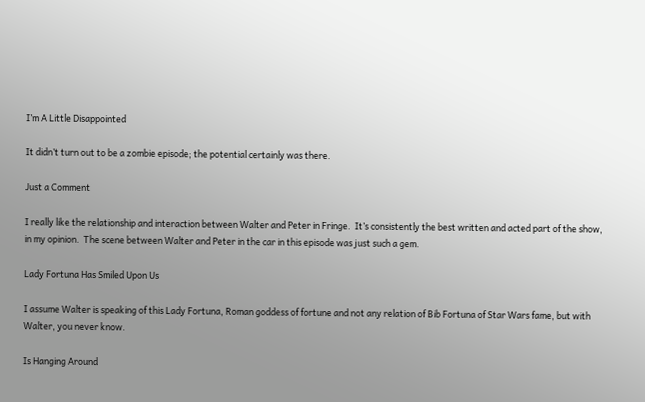I’m A Little Disappointed

It didn’t turn out to be a zombie episode; the potential certainly was there.

Just a Comment

I really like the relationship and interaction between Walter and Peter in Fringe.  It’s consistently the best written and acted part of the show, in my opinion.  The scene between Walter and Peter in the car in this episode was just such a gem.

Lady Fortuna Has Smiled Upon Us

I assume Walter is speaking of this Lady Fortuna, Roman goddess of fortune and not any relation of Bib Fortuna of Star Wars fame, but with Walter, you never know.

Is Hanging Around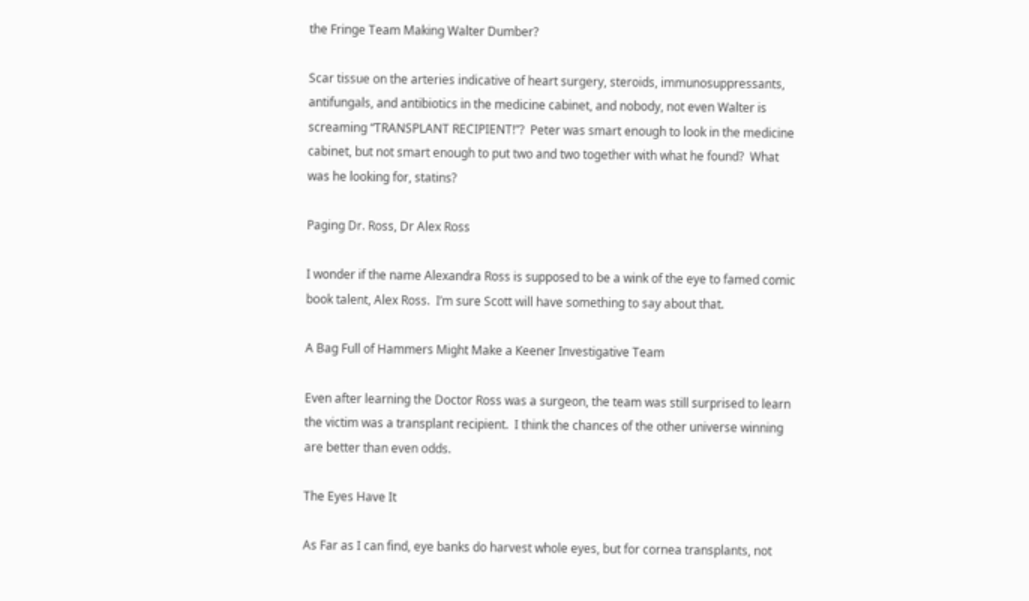the Fringe Team Making Walter Dumber?

Scar tissue on the arteries indicative of heart surgery, steroids, immunosuppressants, antifungals, and antibiotics in the medicine cabinet, and nobody, not even Walter is screaming “TRANSPLANT RECIPIENT!”?  Peter was smart enough to look in the medicine cabinet, but not smart enough to put two and two together with what he found?  What  was he looking for, statins?

Paging Dr. Ross, Dr Alex Ross

I wonder if the name Alexandra Ross is supposed to be a wink of the eye to famed comic book talent, Alex Ross.  I’m sure Scott will have something to say about that.

A Bag Full of Hammers Might Make a Keener Investigative Team

Even after learning the Doctor Ross was a surgeon, the team was still surprised to learn the victim was a transplant recipient.  I think the chances of the other universe winning are better than even odds.

The Eyes Have It

As Far as I can find, eye banks do harvest whole eyes, but for cornea transplants, not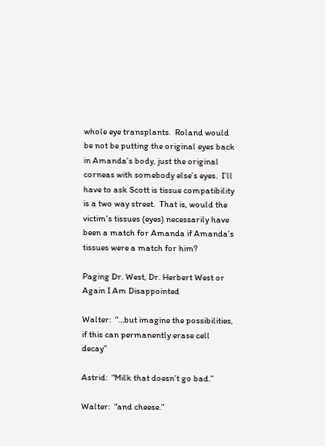whole eye transplants.  Roland would be not be putting the original eyes back in Amanda’s body, just the original corneas with somebody else’s eyes.  I’ll have to ask Scott is tissue compatibility is a two way street.  That is, would the victim’s tissues (eyes) necessarily have been a match for Amanda if Amanda’s tissues were a match for him?

Paging Dr. West, Dr. Herbert West or Again I Am Disappointed

Walter:  “…but imagine the possibilities, if this can permanently erase cell decay”

Astrid:  “Milk that doesn’t go bad.”

Walter:  “and cheese.”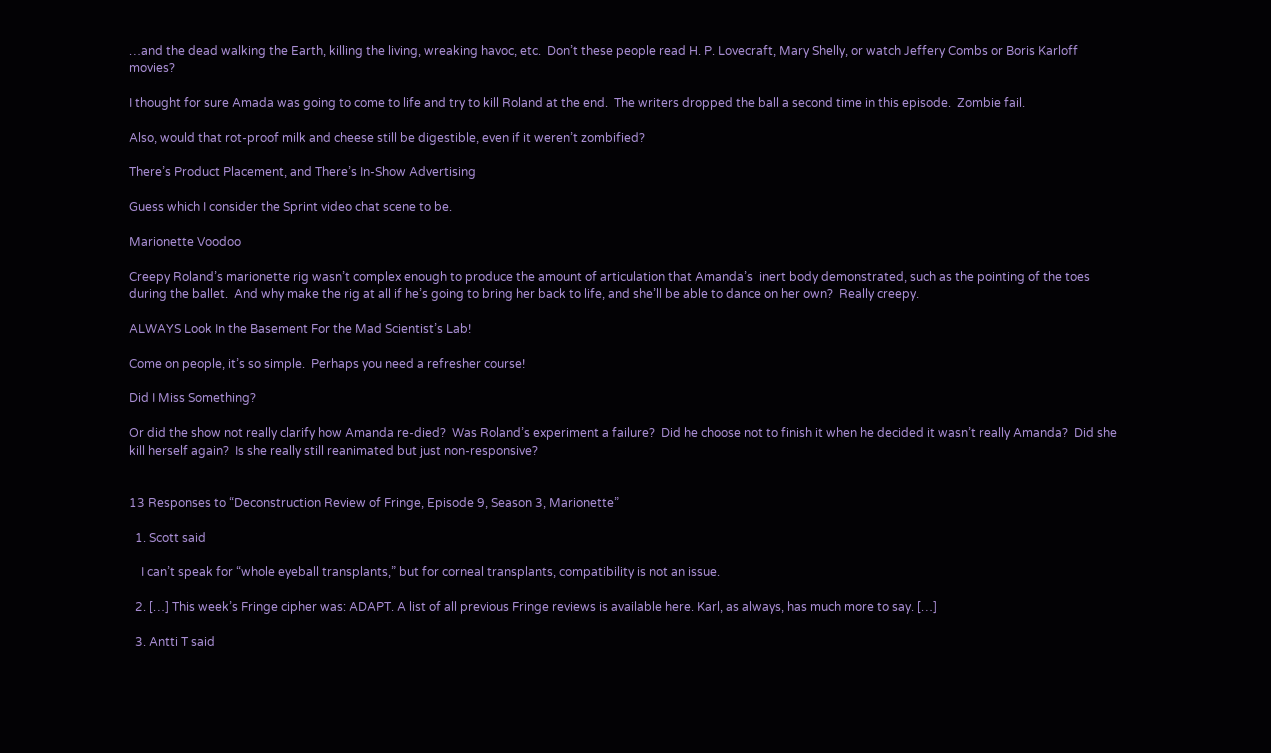…and the dead walking the Earth, killing the living, wreaking havoc, etc.  Don’t these people read H. P. Lovecraft, Mary Shelly, or watch Jeffery Combs or Boris Karloff movies?

I thought for sure Amada was going to come to life and try to kill Roland at the end.  The writers dropped the ball a second time in this episode.  Zombie fail.

Also, would that rot-proof milk and cheese still be digestible, even if it weren’t zombified?

There’s Product Placement, and There’s In-Show Advertising

Guess which I consider the Sprint video chat scene to be.

Marionette Voodoo

Creepy Roland’s marionette rig wasn’t complex enough to produce the amount of articulation that Amanda’s  inert body demonstrated, such as the pointing of the toes during the ballet.  And why make the rig at all if he’s going to bring her back to life, and she’ll be able to dance on her own?  Really creepy.

ALWAYS Look In the Basement For the Mad Scientist’s Lab!

Come on people, it’s so simple.  Perhaps you need a refresher course!

Did I Miss Something?

Or did the show not really clarify how Amanda re-died?  Was Roland’s experiment a failure?  Did he choose not to finish it when he decided it wasn’t really Amanda?  Did she kill herself again?  Is she really still reanimated but just non-responsive?


13 Responses to “Deconstruction Review of Fringe, Episode 9, Season 3, Marionette”

  1. Scott said

    I can’t speak for “whole eyeball transplants,” but for corneal transplants, compatibility is not an issue.

  2. […] This week’s Fringe cipher was: ADAPT. A list of all previous Fringe reviews is available here. Karl, as always, has much more to say. […]

  3. Antti T said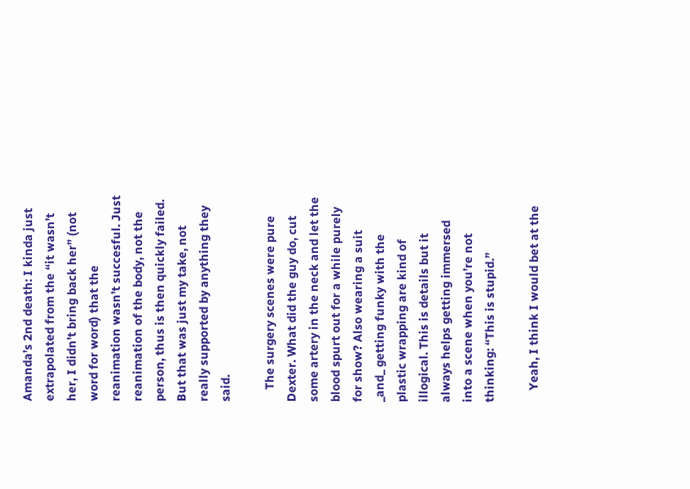Amanda’s 2nd death: I kinda just extrapolated from the “it wasn’t her, I didn’t bring back her” (not word for word) that the reanimation wasn’t succesful. Just reanimation of the body, not the person, thus is then quickly failed. But that was just my take, not really supported by anything they said.

    The surgery scenes were pure Dexter. What did the guy do, cut some artery in the neck and let the blood spurt out for a while purely for show? Also wearing a suit _and_ getting funky with the plastic wrapping are kind of illogical. This is details but it always helps getting immersed into a scene when you’re not thinking: “This is stupid.”

    Yeah, I think I would bet at the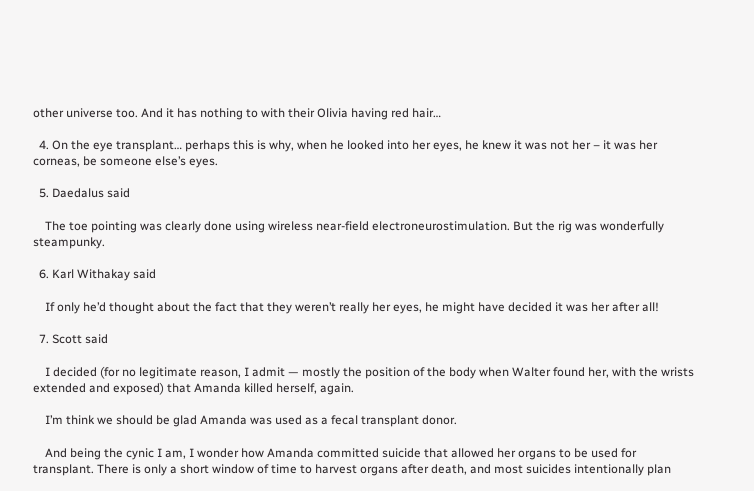other universe too. And it has nothing to with their Olivia having red hair…

  4. On the eye transplant… perhaps this is why, when he looked into her eyes, he knew it was not her – it was her corneas, be someone else’s eyes.

  5. Daedalus said

    The toe pointing was clearly done using wireless near-field electroneurostimulation. But the rig was wonderfully steampunky.

  6. Karl Withakay said

    If only he’d thought about the fact that they weren’t really her eyes, he might have decided it was her after all!

  7. Scott said

    I decided (for no legitimate reason, I admit — mostly the position of the body when Walter found her, with the wrists extended and exposed) that Amanda killed herself, again.

    I’m think we should be glad Amanda was used as a fecal transplant donor.

    And being the cynic I am, I wonder how Amanda committed suicide that allowed her organs to be used for transplant. There is only a short window of time to harvest organs after death, and most suicides intentionally plan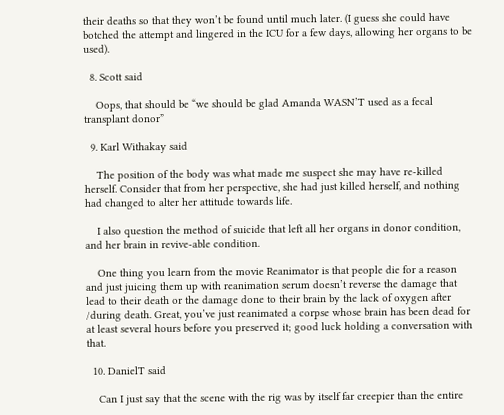their deaths so that they won’t be found until much later. (I guess she could have botched the attempt and lingered in the ICU for a few days, allowing her organs to be used).

  8. Scott said

    Oops, that should be “we should be glad Amanda WASN’T used as a fecal transplant donor”

  9. Karl Withakay said

    The position of the body was what made me suspect she may have re-killed herself. Consider that from her perspective, she had just killed herself, and nothing had changed to alter her attitude towards life.

    I also question the method of suicide that left all her organs in donor condition, and her brain in revive-able condition.

    One thing you learn from the movie Reanimator is that people die for a reason and just juicing them up with reanimation serum doesn’t reverse the damage that lead to their death or the damage done to their brain by the lack of oxygen after /during death. Great, you’ve just reanimated a corpse whose brain has been dead for at least several hours before you preserved it; good luck holding a conversation with that.

  10. DanielT said

    Can I just say that the scene with the rig was by itself far creepier than the entire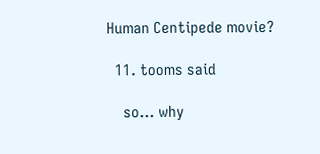Human Centipede movie?

  11. tooms said

    so… why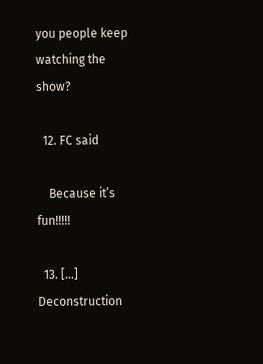you people keep watching the show?

  12. FC said

    Because it’s fun!!!!!

  13. […] Deconstruction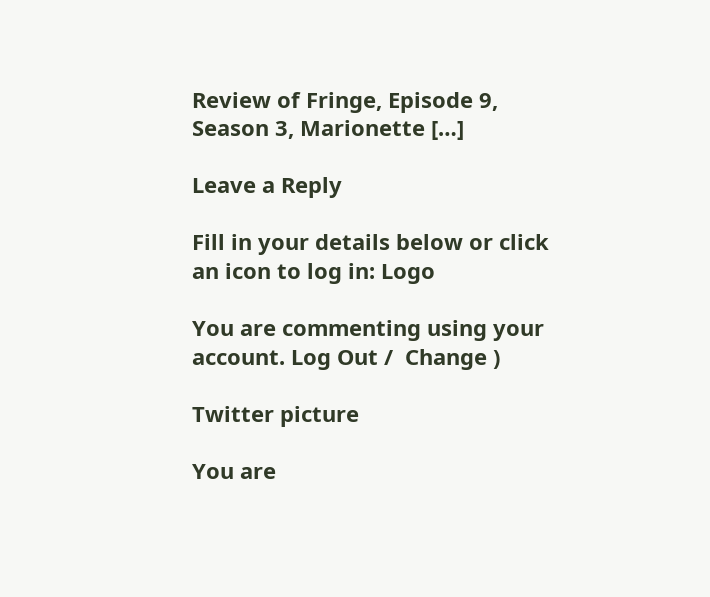Review of Fringe, Episode 9, Season 3, Marionette […]

Leave a Reply

Fill in your details below or click an icon to log in: Logo

You are commenting using your account. Log Out /  Change )

Twitter picture

You are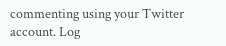commenting using your Twitter account. Log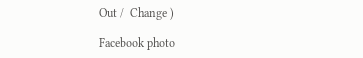Out /  Change )

Facebook photo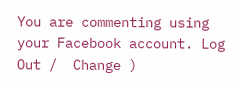You are commenting using your Facebook account. Log Out /  Change )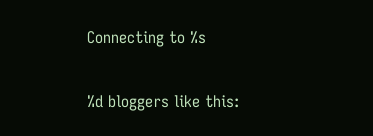Connecting to %s

%d bloggers like this: